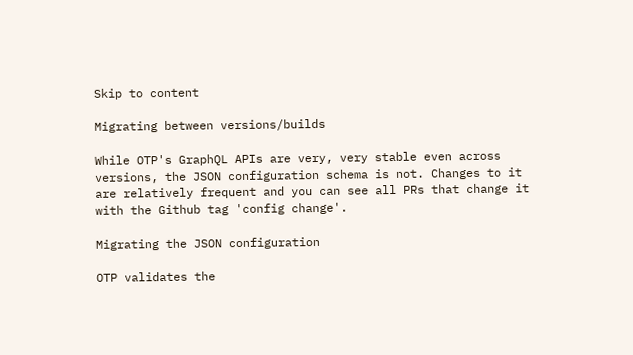Skip to content

Migrating between versions/builds

While OTP's GraphQL APIs are very, very stable even across versions, the JSON configuration schema is not. Changes to it are relatively frequent and you can see all PRs that change it with the Github tag 'config change'.

Migrating the JSON configuration

OTP validates the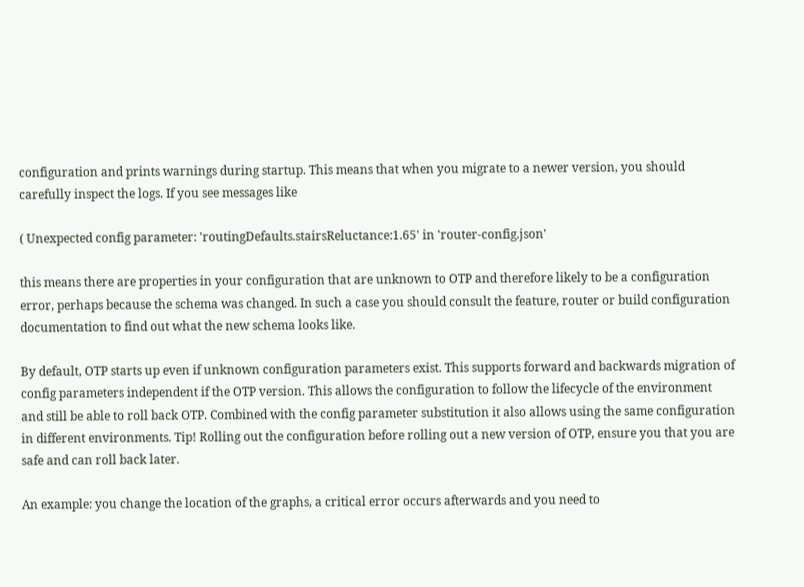configuration and prints warnings during startup. This means that when you migrate to a newer version, you should carefully inspect the logs. If you see messages like

( Unexpected config parameter: 'routingDefaults.stairsReluctance:1.65' in 'router-config.json'

this means there are properties in your configuration that are unknown to OTP and therefore likely to be a configuration error, perhaps because the schema was changed. In such a case you should consult the feature, router or build configuration documentation to find out what the new schema looks like.

By default, OTP starts up even if unknown configuration parameters exist. This supports forward and backwards migration of config parameters independent if the OTP version. This allows the configuration to follow the lifecycle of the environment and still be able to roll back OTP. Combined with the config parameter substitution it also allows using the same configuration in different environments. Tip! Rolling out the configuration before rolling out a new version of OTP, ensure you that you are safe and can roll back later.

An example: you change the location of the graphs, a critical error occurs afterwards and you need to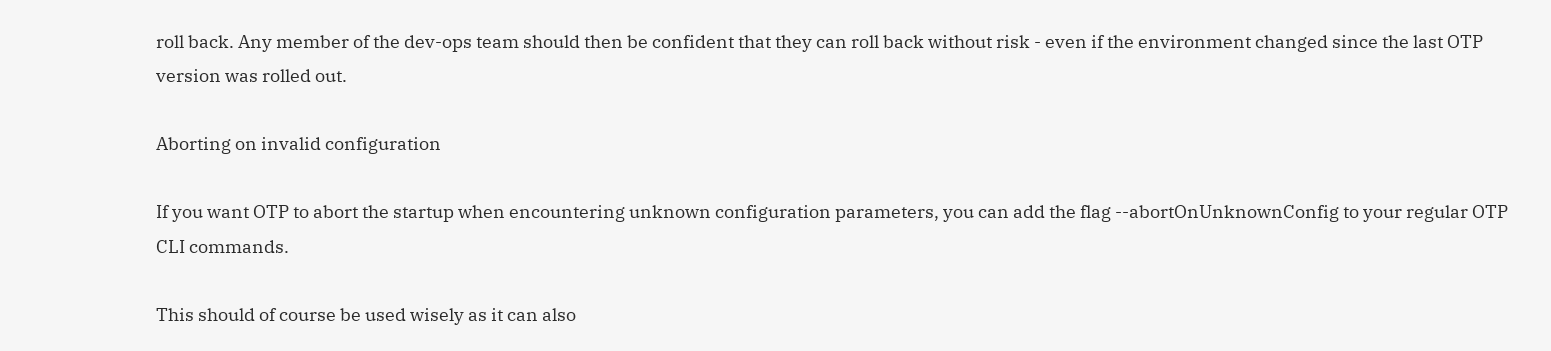roll back. Any member of the dev-ops team should then be confident that they can roll back without risk - even if the environment changed since the last OTP version was rolled out.

Aborting on invalid configuration

If you want OTP to abort the startup when encountering unknown configuration parameters, you can add the flag --abortOnUnknownConfig to your regular OTP CLI commands.

This should of course be used wisely as it can also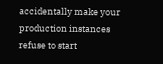accidentally make your production instances refuse to start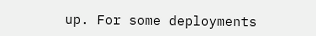up. For some deployments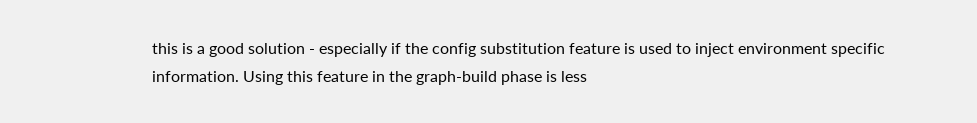this is a good solution - especially if the config substitution feature is used to inject environment specific information. Using this feature in the graph-build phase is less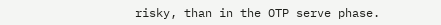risky, than in the OTP serve phase.